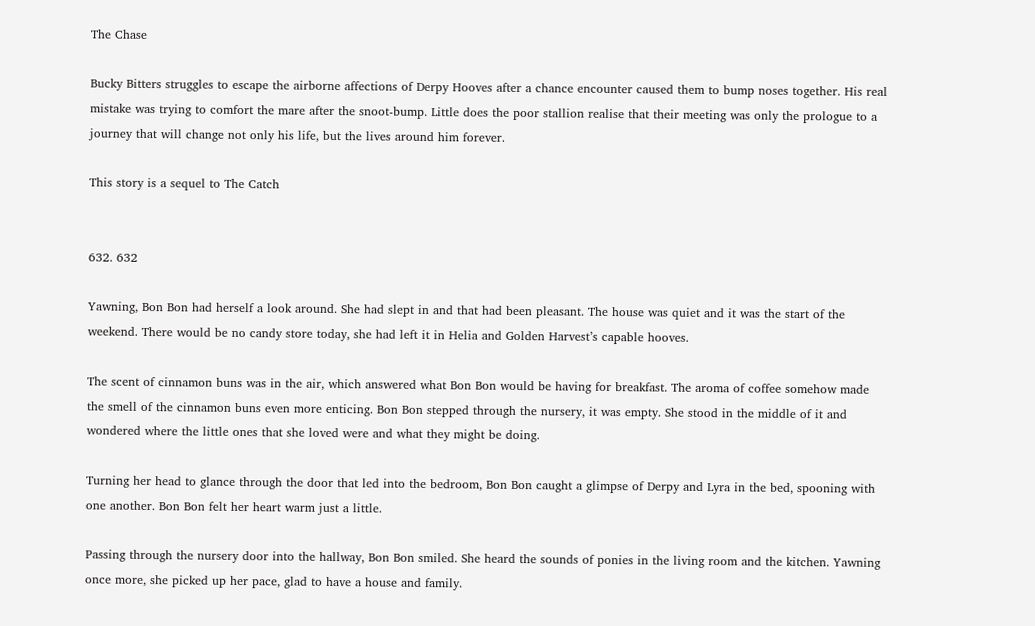The Chase

Bucky Bitters struggles to escape the airborne affections of Derpy Hooves after a chance encounter caused them to bump noses together. His real mistake was trying to comfort the mare after the snoot-bump. Little does the poor stallion realise that their meeting was only the prologue to a journey that will change not only his life, but the lives around him forever.

This story is a sequel to The Catch


632. 632

Yawning, Bon Bon had herself a look around. She had slept in and that had been pleasant. The house was quiet and it was the start of the weekend. There would be no candy store today, she had left it in Helia and Golden Harvest’s capable hooves.

The scent of cinnamon buns was in the air, which answered what Bon Bon would be having for breakfast. The aroma of coffee somehow made the smell of the cinnamon buns even more enticing. Bon Bon stepped through the nursery, it was empty. She stood in the middle of it and wondered where the little ones that she loved were and what they might be doing.

Turning her head to glance through the door that led into the bedroom, Bon Bon caught a glimpse of Derpy and Lyra in the bed, spooning with one another. Bon Bon felt her heart warm just a little.

Passing through the nursery door into the hallway, Bon Bon smiled. She heard the sounds of ponies in the living room and the kitchen. Yawning once more, she picked up her pace, glad to have a house and family.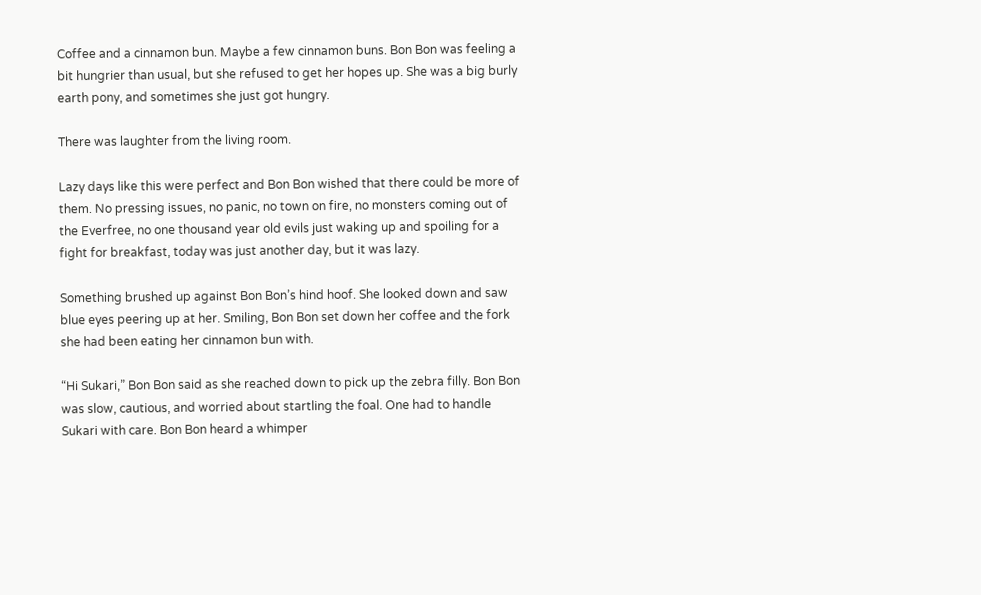Coffee and a cinnamon bun. Maybe a few cinnamon buns. Bon Bon was feeling a bit hungrier than usual, but she refused to get her hopes up. She was a big burly earth pony, and sometimes she just got hungry.

There was laughter from the living room.

Lazy days like this were perfect and Bon Bon wished that there could be more of them. No pressing issues, no panic, no town on fire, no monsters coming out of the Everfree, no one thousand year old evils just waking up and spoiling for a fight for breakfast, today was just another day, but it was lazy.

Something brushed up against Bon Bon’s hind hoof. She looked down and saw blue eyes peering up at her. Smiling, Bon Bon set down her coffee and the fork she had been eating her cinnamon bun with.

“Hi Sukari,” Bon Bon said as she reached down to pick up the zebra filly. Bon Bon was slow, cautious, and worried about startling the foal. One had to handle Sukari with care. Bon Bon heard a whimper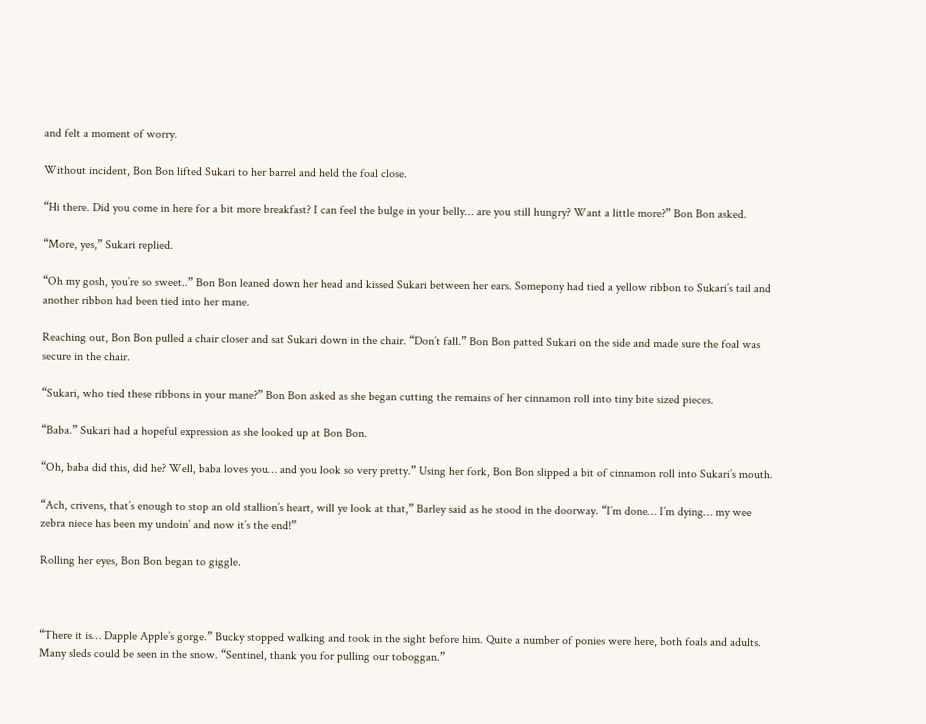and felt a moment of worry.

Without incident, Bon Bon lifted Sukari to her barrel and held the foal close.

“Hi there. Did you come in here for a bit more breakfast? I can feel the bulge in your belly… are you still hungry? Want a little more?” Bon Bon asked.

“More, yes,” Sukari replied.

“Oh my gosh, you’re so sweet..” Bon Bon leaned down her head and kissed Sukari between her ears. Somepony had tied a yellow ribbon to Sukari’s tail and another ribbon had been tied into her mane.

Reaching out, Bon Bon pulled a chair closer and sat Sukari down in the chair. “Don’t fall.” Bon Bon patted Sukari on the side and made sure the foal was secure in the chair.

“Sukari, who tied these ribbons in your mane?” Bon Bon asked as she began cutting the remains of her cinnamon roll into tiny bite sized pieces.

“Baba.” Sukari had a hopeful expression as she looked up at Bon Bon.

“Oh, baba did this, did he? Well, baba loves you… and you look so very pretty.” Using her fork, Bon Bon slipped a bit of cinnamon roll into Sukari’s mouth.

“Ach, crivens, that’s enough to stop an old stallion’s heart, will ye look at that,” Barley said as he stood in the doorway. “I’m done… I’m dying… my wee zebra niece has been my undoin’ and now it’s the end!”

Rolling her eyes, Bon Bon began to giggle.



“There it is… Dapple Apple’s gorge.” Bucky stopped walking and took in the sight before him. Quite a number of ponies were here, both foals and adults. Many sleds could be seen in the snow. “Sentinel, thank you for pulling our toboggan.”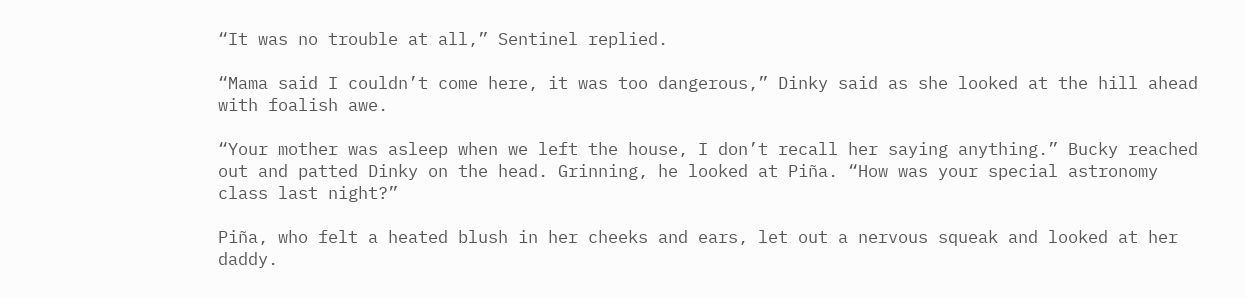“It was no trouble at all,” Sentinel replied.

“Mama said I couldn’t come here, it was too dangerous,” Dinky said as she looked at the hill ahead with foalish awe.

“Your mother was asleep when we left the house, I don’t recall her saying anything.” Bucky reached out and patted Dinky on the head. Grinning, he looked at Piña. “How was your special astronomy class last night?”

Piña, who felt a heated blush in her cheeks and ears, let out a nervous squeak and looked at her daddy.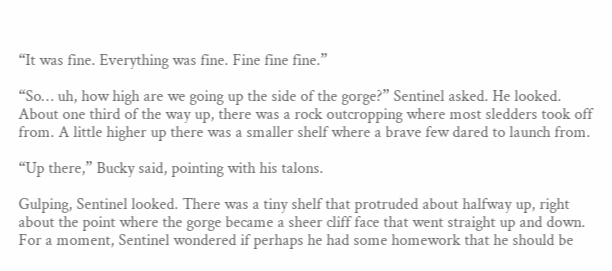“It was fine. Everything was fine. Fine fine fine.”

“So… uh, how high are we going up the side of the gorge?” Sentinel asked. He looked. About one third of the way up, there was a rock outcropping where most sledders took off from. A little higher up there was a smaller shelf where a brave few dared to launch from.

“Up there,” Bucky said, pointing with his talons.

Gulping, Sentinel looked. There was a tiny shelf that protruded about halfway up, right about the point where the gorge became a sheer cliff face that went straight up and down. For a moment, Sentinel wondered if perhaps he had some homework that he should be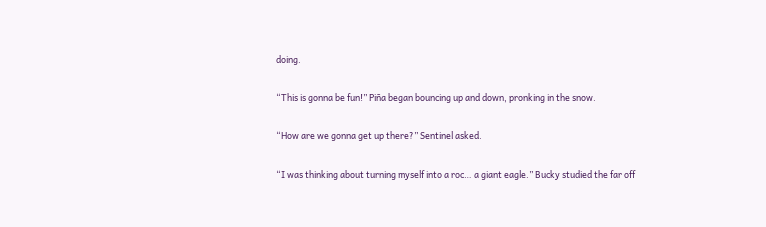doing.

“This is gonna be fun!” Piña began bouncing up and down, pronking in the snow.

“How are we gonna get up there?” Sentinel asked.

“I was thinking about turning myself into a roc… a giant eagle.” Bucky studied the far off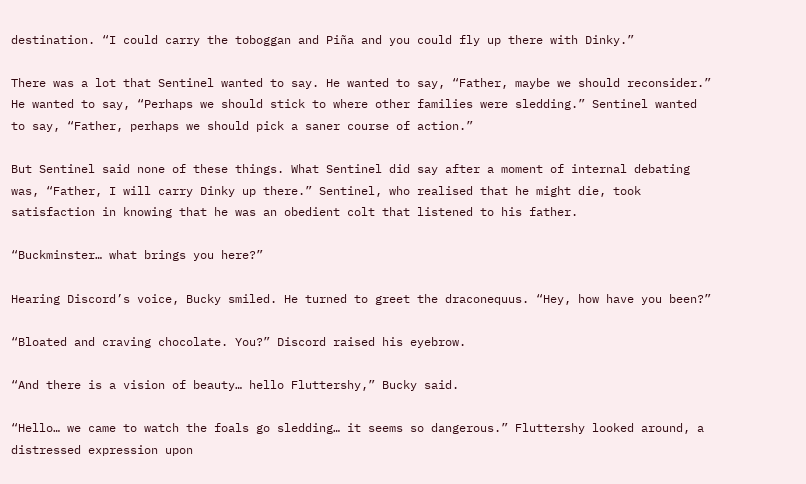destination. “I could carry the toboggan and Piña and you could fly up there with Dinky.”

There was a lot that Sentinel wanted to say. He wanted to say, “Father, maybe we should reconsider.” He wanted to say, “Perhaps we should stick to where other families were sledding.” Sentinel wanted to say, “Father, perhaps we should pick a saner course of action.”

But Sentinel said none of these things. What Sentinel did say after a moment of internal debating was, “Father, I will carry Dinky up there.” Sentinel, who realised that he might die, took satisfaction in knowing that he was an obedient colt that listened to his father.

“Buckminster… what brings you here?”

Hearing Discord’s voice, Bucky smiled. He turned to greet the draconequus. “Hey, how have you been?”

“Bloated and craving chocolate. You?” Discord raised his eyebrow.

“And there is a vision of beauty… hello Fluttershy,” Bucky said.

“Hello… we came to watch the foals go sledding… it seems so dangerous.” Fluttershy looked around, a distressed expression upon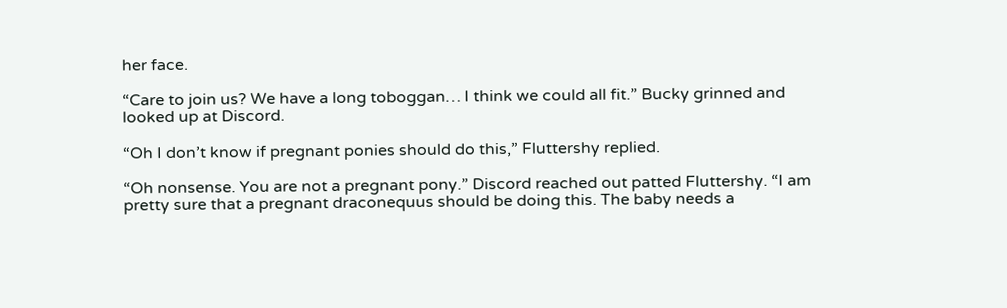her face.

“Care to join us? We have a long toboggan… I think we could all fit.” Bucky grinned and looked up at Discord.

“Oh I don’t know if pregnant ponies should do this,” Fluttershy replied.

“Oh nonsense. You are not a pregnant pony.” Discord reached out patted Fluttershy. “I am pretty sure that a pregnant draconequus should be doing this. The baby needs a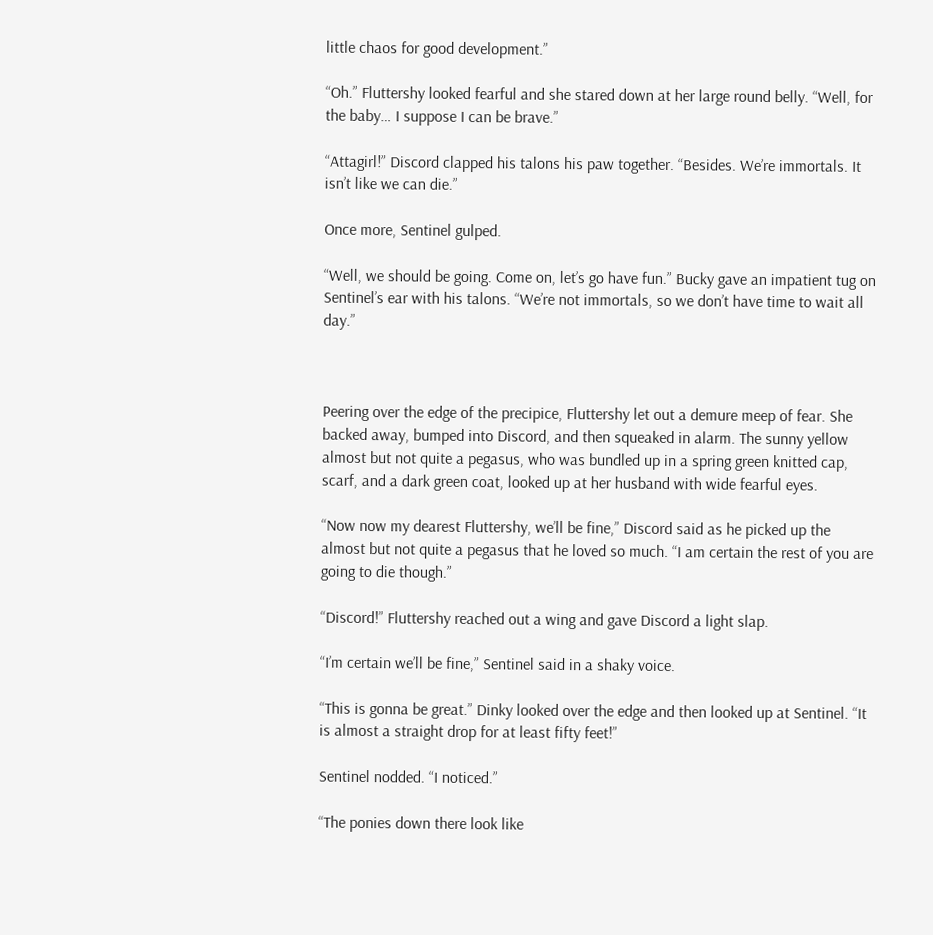little chaos for good development.”

“Oh.” Fluttershy looked fearful and she stared down at her large round belly. “Well, for the baby… I suppose I can be brave.”

“Attagirl!” Discord clapped his talons his paw together. “Besides. We’re immortals. It isn’t like we can die.”

Once more, Sentinel gulped.

“Well, we should be going. Come on, let’s go have fun.” Bucky gave an impatient tug on Sentinel’s ear with his talons. “We’re not immortals, so we don’t have time to wait all day.”



Peering over the edge of the precipice, Fluttershy let out a demure meep of fear. She backed away, bumped into Discord, and then squeaked in alarm. The sunny yellow almost but not quite a pegasus, who was bundled up in a spring green knitted cap, scarf, and a dark green coat, looked up at her husband with wide fearful eyes.

“Now now my dearest Fluttershy, we’ll be fine,” Discord said as he picked up the almost but not quite a pegasus that he loved so much. “I am certain the rest of you are going to die though.”

“Discord!” Fluttershy reached out a wing and gave Discord a light slap.

“I’m certain we’ll be fine,” Sentinel said in a shaky voice.

“This is gonna be great.” Dinky looked over the edge and then looked up at Sentinel. “It is almost a straight drop for at least fifty feet!”

Sentinel nodded. “I noticed.”

“The ponies down there look like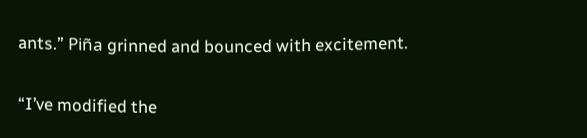ants.” Piña grinned and bounced with excitement.

“I’ve modified the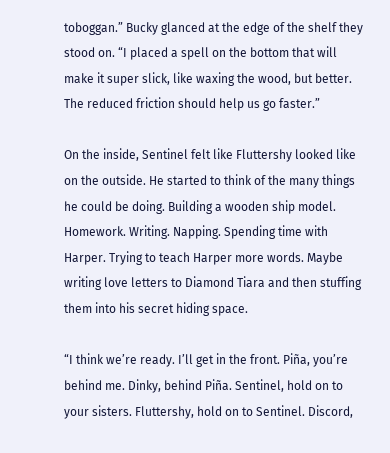toboggan.” Bucky glanced at the edge of the shelf they stood on. “I placed a spell on the bottom that will make it super slick, like waxing the wood, but better. The reduced friction should help us go faster.”

On the inside, Sentinel felt like Fluttershy looked like on the outside. He started to think of the many things he could be doing. Building a wooden ship model. Homework. Writing. Napping. Spending time with Harper. Trying to teach Harper more words. Maybe writing love letters to Diamond Tiara and then stuffing them into his secret hiding space.

“I think we’re ready. I’ll get in the front. Piña, you’re behind me. Dinky, behind Piña. Sentinel, hold on to your sisters. Fluttershy, hold on to Sentinel. Discord,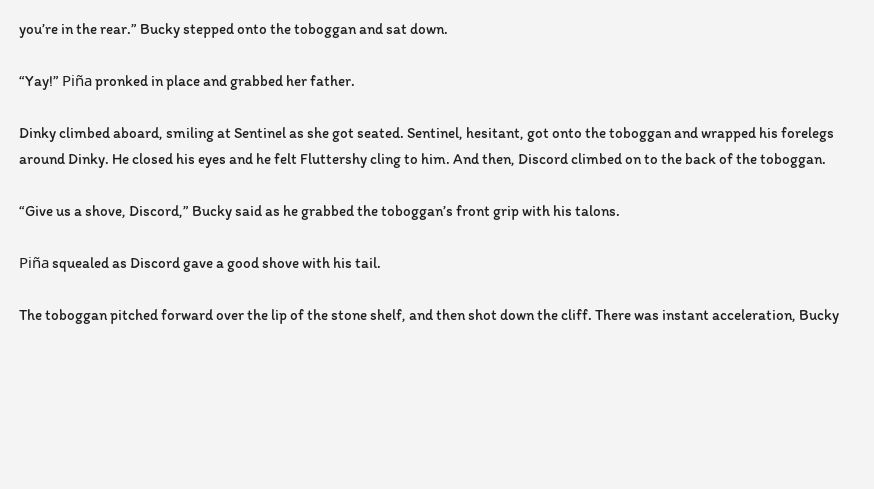you’re in the rear.” Bucky stepped onto the toboggan and sat down.

“Yay!” Piña pronked in place and grabbed her father.

Dinky climbed aboard, smiling at Sentinel as she got seated. Sentinel, hesitant, got onto the toboggan and wrapped his forelegs around Dinky. He closed his eyes and he felt Fluttershy cling to him. And then, Discord climbed on to the back of the toboggan.

“Give us a shove, Discord,” Bucky said as he grabbed the toboggan’s front grip with his talons.

Piña squealed as Discord gave a good shove with his tail.

The toboggan pitched forward over the lip of the stone shelf, and then shot down the cliff. There was instant acceleration, Bucky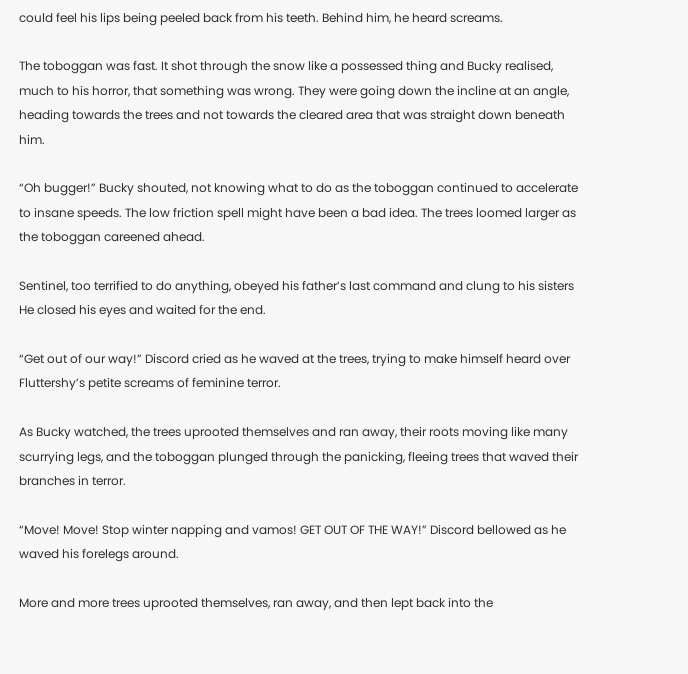could feel his lips being peeled back from his teeth. Behind him, he heard screams.

The toboggan was fast. It shot through the snow like a possessed thing and Bucky realised, much to his horror, that something was wrong. They were going down the incline at an angle, heading towards the trees and not towards the cleared area that was straight down beneath him.

“Oh bugger!” Bucky shouted, not knowing what to do as the toboggan continued to accelerate to insane speeds. The low friction spell might have been a bad idea. The trees loomed larger as the toboggan careened ahead.

Sentinel, too terrified to do anything, obeyed his father’s last command and clung to his sisters He closed his eyes and waited for the end.

“Get out of our way!” Discord cried as he waved at the trees, trying to make himself heard over Fluttershy’s petite screams of feminine terror.

As Bucky watched, the trees uprooted themselves and ran away, their roots moving like many scurrying legs, and the toboggan plunged through the panicking, fleeing trees that waved their branches in terror.

“Move! Move! Stop winter napping and vamos! GET OUT OF THE WAY!” Discord bellowed as he waved his forelegs around.

More and more trees uprooted themselves, ran away, and then lept back into the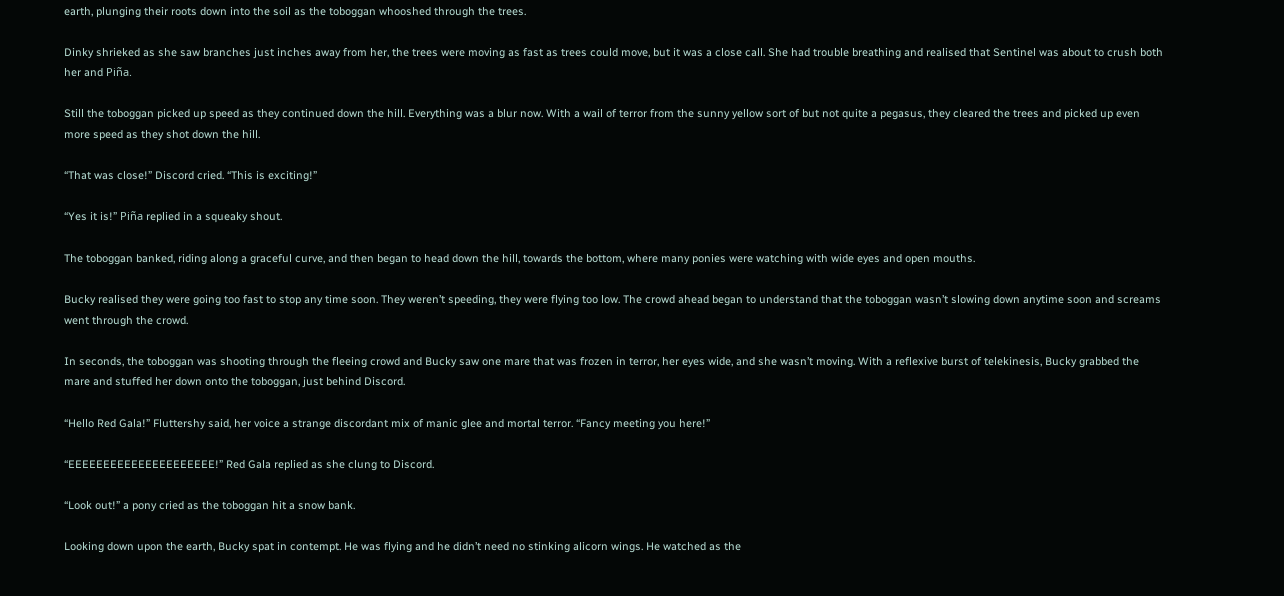earth, plunging their roots down into the soil as the toboggan whooshed through the trees.

Dinky shrieked as she saw branches just inches away from her, the trees were moving as fast as trees could move, but it was a close call. She had trouble breathing and realised that Sentinel was about to crush both her and Piña.

Still the toboggan picked up speed as they continued down the hill. Everything was a blur now. With a wail of terror from the sunny yellow sort of but not quite a pegasus, they cleared the trees and picked up even more speed as they shot down the hill.

“That was close!” Discord cried. “This is exciting!”

“Yes it is!” Piña replied in a squeaky shout.

The toboggan banked, riding along a graceful curve, and then began to head down the hill, towards the bottom, where many ponies were watching with wide eyes and open mouths.

Bucky realised they were going too fast to stop any time soon. They weren’t speeding, they were flying too low. The crowd ahead began to understand that the toboggan wasn’t slowing down anytime soon and screams went through the crowd.

In seconds, the toboggan was shooting through the fleeing crowd and Bucky saw one mare that was frozen in terror, her eyes wide, and she wasn’t moving. With a reflexive burst of telekinesis, Bucky grabbed the mare and stuffed her down onto the toboggan, just behind Discord.

“Hello Red Gala!” Fluttershy said, her voice a strange discordant mix of manic glee and mortal terror. “Fancy meeting you here!”

“EEEEEEEEEEEEEEEEEEEEE!” Red Gala replied as she clung to Discord.

“Look out!” a pony cried as the toboggan hit a snow bank.

Looking down upon the earth, Bucky spat in contempt. He was flying and he didn’t need no stinking alicorn wings. He watched as the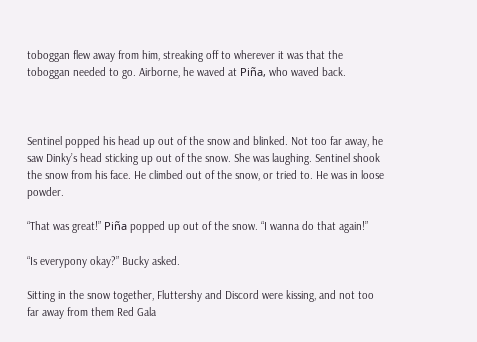toboggan flew away from him, streaking off to wherever it was that the toboggan needed to go. Airborne, he waved at Piña, who waved back.



Sentinel popped his head up out of the snow and blinked. Not too far away, he saw Dinky’s head sticking up out of the snow. She was laughing. Sentinel shook the snow from his face. He climbed out of the snow, or tried to. He was in loose powder.

“That was great!” Piña popped up out of the snow. “I wanna do that again!”

“Is everypony okay?” Bucky asked.

Sitting in the snow together, Fluttershy and Discord were kissing, and not too far away from them Red Gala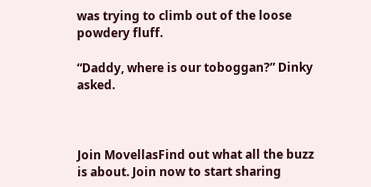was trying to climb out of the loose powdery fluff.

“Daddy, where is our toboggan?” Dinky asked.



Join MovellasFind out what all the buzz is about. Join now to start sharing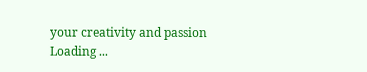your creativity and passion
Loading ...